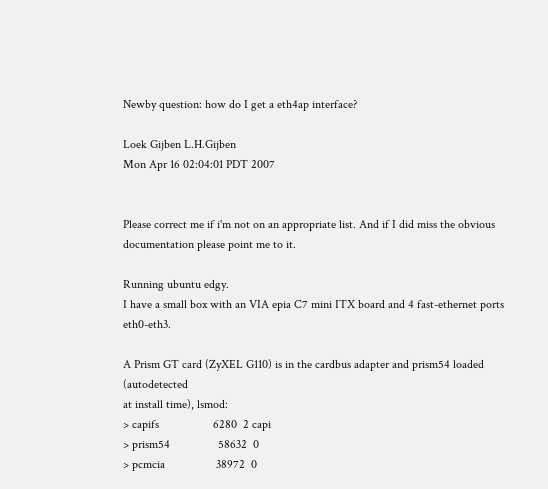Newby question: how do I get a eth4ap interface?

Loek Gijben L.H.Gijben
Mon Apr 16 02:04:01 PDT 2007


Please correct me if i'm not on an appropriate list. And if I did miss the obvious
documentation please point me to it.

Running ubuntu edgy.
I have a small box with an VIA epia C7 mini ITX board and 4 fast-ethernet ports eth0-eth3.

A Prism GT card (ZyXEL G110) is in the cardbus adapter and prism54 loaded (autodetected
at install time), lsmod:
> capifs                  6280  2 capi
> prism54                58632  0
> pcmcia                 38972  0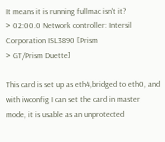It means it is running fullmac isn't it?
> 02:00.0 Network controller: Intersil Corporation ISL3890 [Prism
> GT/Prism Duette]

This card is set up as eth4,bridged to eth0, and with iwconfig I can set the card in master
mode, it is usable as an unprotected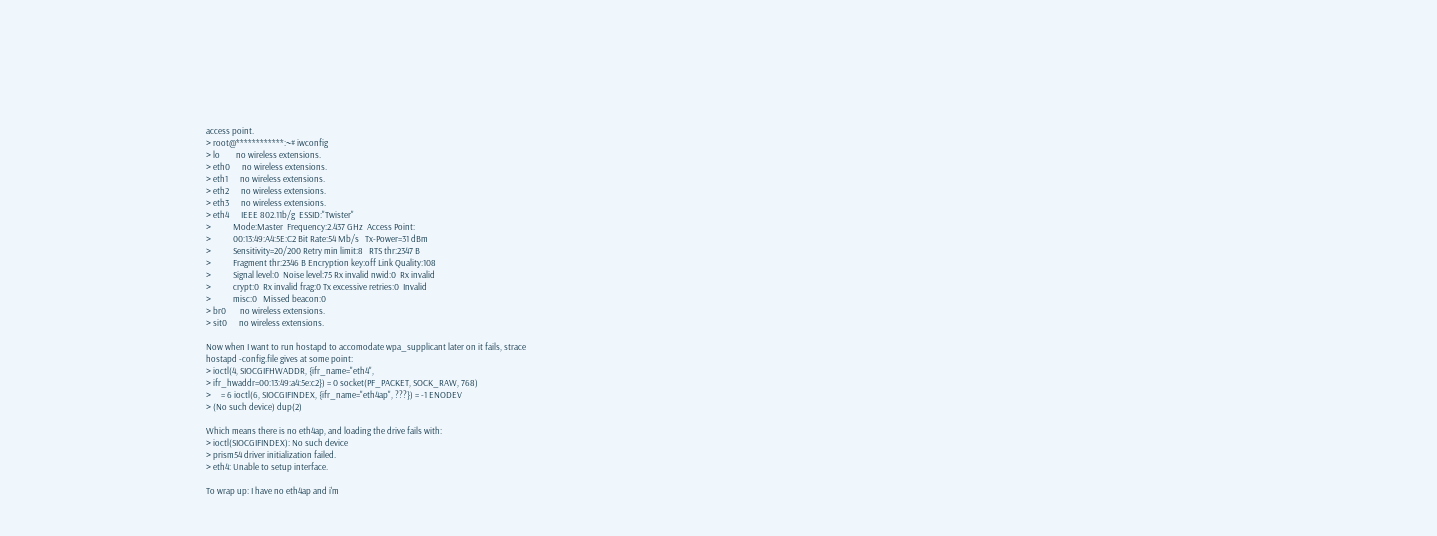access point.
> root@************:~# iwconfig
> lo        no wireless extensions.
> eth0      no wireless extensions.
> eth1      no wireless extensions.
> eth2      no wireless extensions.
> eth3      no wireless extensions.
> eth4      IEEE 802.11b/g  ESSID:"Twister"
>           Mode:Master  Frequency:2.437 GHz  Access Point:
>           00:13:49:A4:5E:C2 Bit Rate:54 Mb/s   Tx-Power=31 dBm
>           Sensitivity=20/200 Retry min limit:8   RTS thr:2347 B
>           Fragment thr:2346 B Encryption key:off Link Quality:108
>           Signal level:0  Noise level:75 Rx invalid nwid:0  Rx invalid
>           crypt:0  Rx invalid frag:0 Tx excessive retries:0  Invalid
>           misc:0   Missed beacon:0
> br0       no wireless extensions.
> sit0      no wireless extensions.

Now when I want to run hostapd to accomodate wpa_supplicant later on it fails, strace
hostapd -config.file gives at some point:
> ioctl(4, SIOCGIFHWADDR, {ifr_name="eth4",
> ifr_hwaddr=00:13:49:a4:5e:c2}) = 0 socket(PF_PACKET, SOCK_RAW, 768)
>     = 6 ioctl(6, SIOCGIFINDEX, {ifr_name="eth4ap", ???}) = -1 ENODEV
> (No such device) dup(2)

Which means there is no eth4ap, and loading the drive fails with:
> ioctl(SIOCGIFINDEX): No such device
> prism54 driver initialization failed.
> eth4: Unable to setup interface.

To wrap up: I have no eth4ap and i'm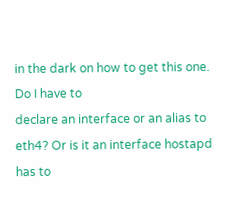in the dark on how to get this one. Do I have to
declare an interface or an alias to eth4? Or is it an interface hostapd has to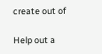create out of

Help out a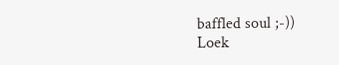baffled soul ;-))
Loek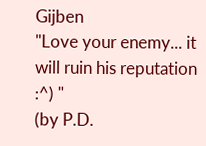Gijben
"Love your enemy... it will ruin his reputation :^) "
(by P.D.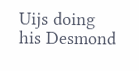Uijs doing his Desmond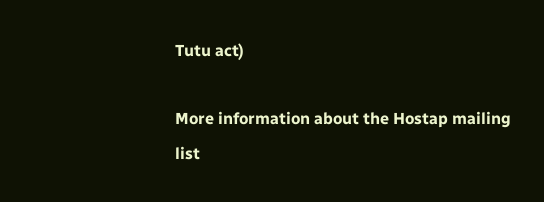Tutu act)

More information about the Hostap mailing list